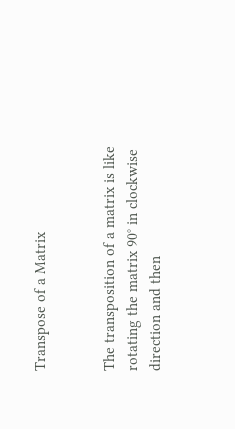Transpose of a Matrix


The transposition of a matrix is like rotating the matrix 90° in clockwise direction and then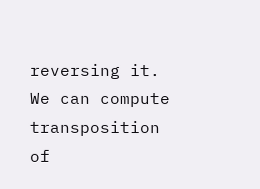reversing it. We can compute transposition of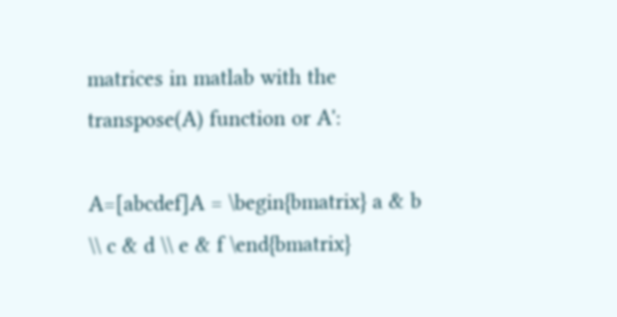matrices in matlab with the transpose(A) function or A':

A=[abcdef]A = \begin{bmatrix} a & b \\ c & d \\ e & f \end{bmatrix}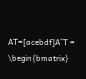AT=[acebdf]A^T = \begin{bmatrix}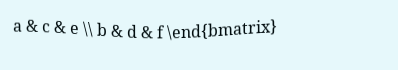a & c & e \\ b & d & f \end{bmatrix}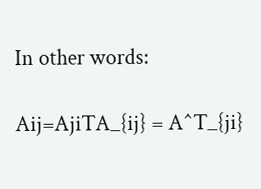In other words:

Aij=AjiTA_{ij} = A^T_{ji}